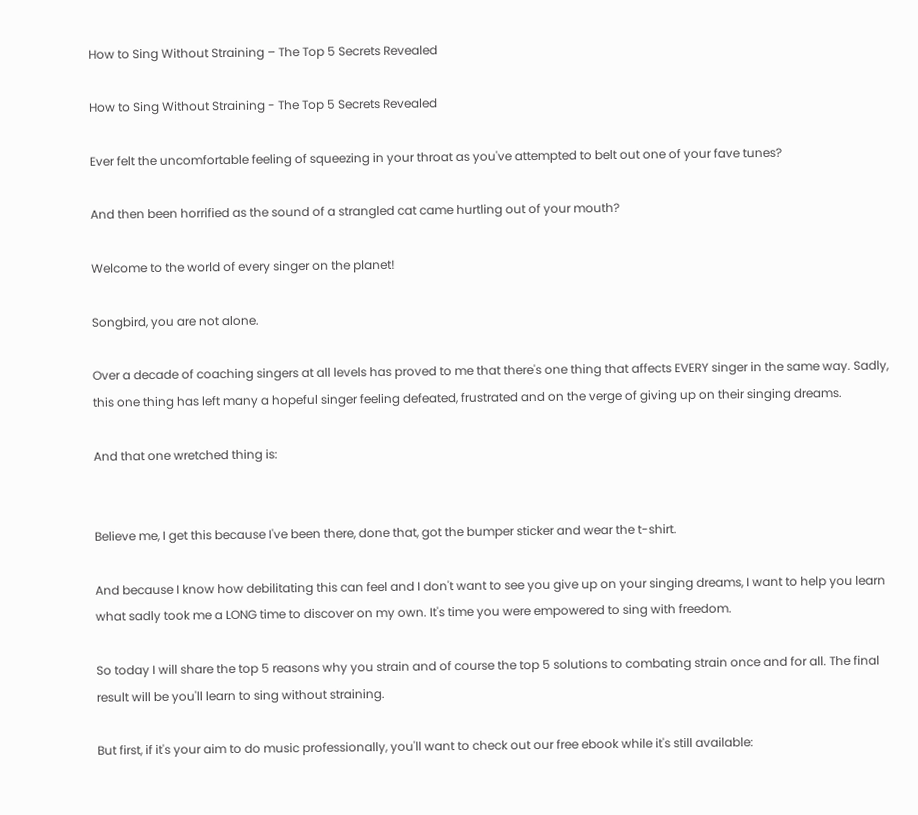How to Sing Without Straining – The Top 5 Secrets Revealed

How to Sing Without Straining - The Top 5 Secrets Revealed

Ever felt the uncomfortable feeling of squeezing in your throat as you've attempted to belt out one of your fave tunes?

And then been horrified as the sound of a strangled cat came hurtling out of your mouth?

Welcome to the world of every singer on the planet!

Songbird, you are not alone.

Over a decade of coaching singers at all levels has proved to me that there's one thing that affects EVERY singer in the same way. Sadly, this one thing has left many a hopeful singer feeling defeated, frustrated and on the verge of giving up on their singing dreams.

And that one wretched thing is:


Believe me, I get this because I've been there, done that, got the bumper sticker and wear the t-shirt.

And because I know how debilitating this can feel and I don't want to see you give up on your singing dreams, I want to help you learn what sadly took me a LONG time to discover on my own. It's time you were empowered to sing with freedom.

So today I will share the top 5 reasons why you strain and of course the top 5 solutions to combating strain once and for all. The final result will be you'll learn to sing without straining.

But first, if it's your aim to do music professionally, you'll want to check out our free ebook while it's still available: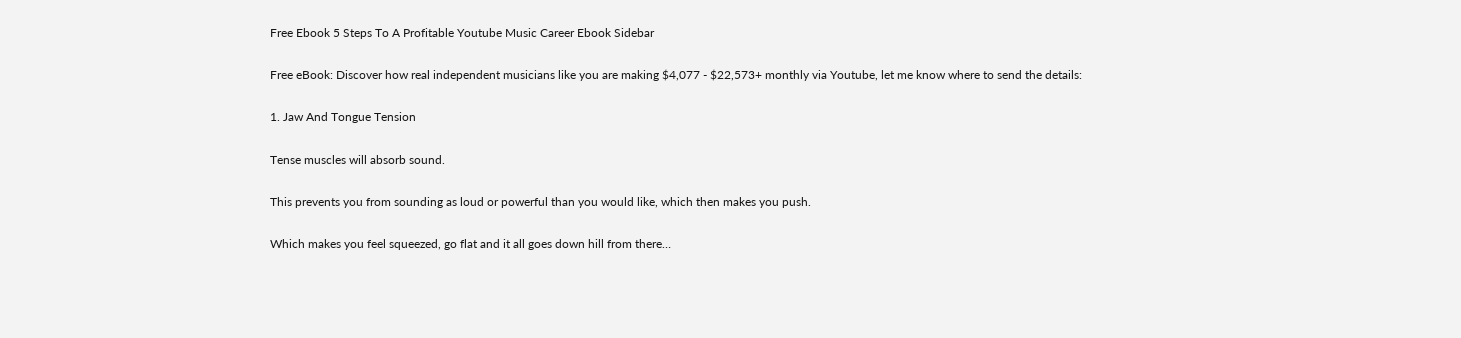Free Ebook 5 Steps To A Profitable Youtube Music Career Ebook Sidebar

Free eBook: Discover how real independent musicians like you are making $4,077 - $22,573+ monthly via Youtube, let me know where to send the details:

1. Jaw And Tongue Tension

Tense muscles will absorb sound.

This prevents you from sounding as loud or powerful than you would like, which then makes you push.

Which makes you feel squeezed, go flat and it all goes down hill from there…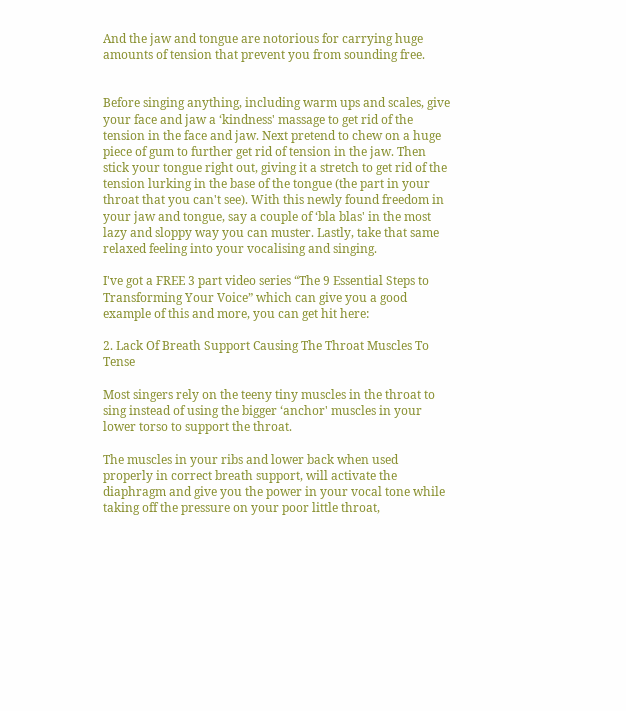And the jaw and tongue are notorious for carrying huge amounts of tension that prevent you from sounding free.


Before singing anything, including warm ups and scales, give your face and jaw a ‘kindness' massage to get rid of the tension in the face and jaw. Next pretend to chew on a huge piece of gum to further get rid of tension in the jaw. Then stick your tongue right out, giving it a stretch to get rid of the tension lurking in the base of the tongue (the part in your throat that you can't see). With this newly found freedom in your jaw and tongue, say a couple of ‘bla blas' in the most lazy and sloppy way you can muster. Lastly, take that same relaxed feeling into your vocalising and singing.

I've got a FREE 3 part video series “The 9 Essential Steps to Transforming Your Voice” which can give you a good example of this and more, you can get hit here:

2. Lack Of Breath Support Causing The Throat Muscles To Tense

Most singers rely on the teeny tiny muscles in the throat to sing instead of using the bigger ‘anchor' muscles in your lower torso to support the throat.

The muscles in your ribs and lower back when used properly in correct breath support, will activate the diaphragm and give you the power in your vocal tone while taking off the pressure on your poor little throat,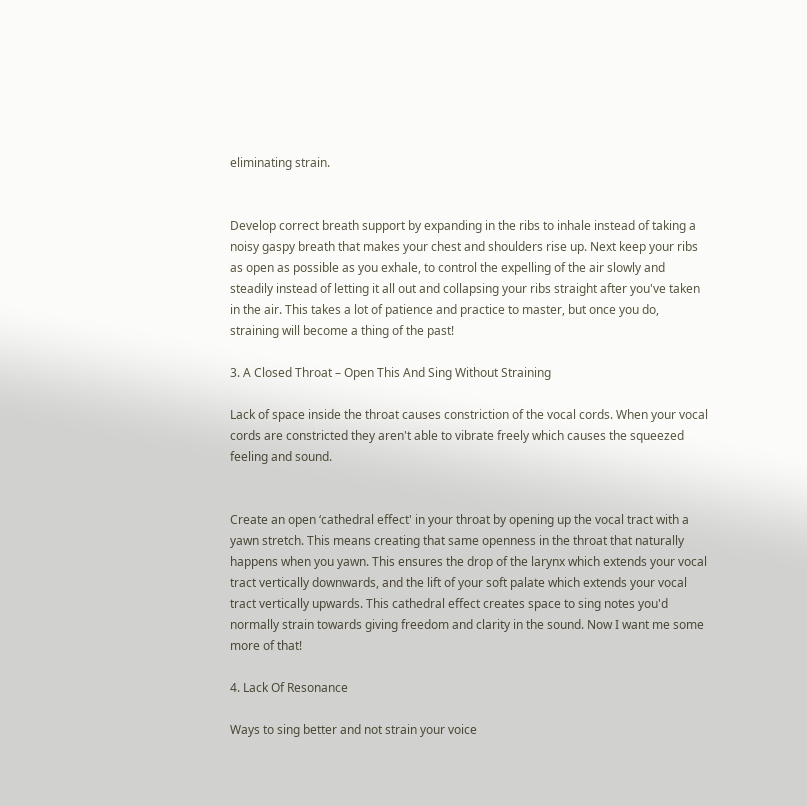eliminating strain.


Develop correct breath support by expanding in the ribs to inhale instead of taking a noisy gaspy breath that makes your chest and shoulders rise up. Next keep your ribs as open as possible as you exhale, to control the expelling of the air slowly and steadily instead of letting it all out and collapsing your ribs straight after you've taken in the air. This takes a lot of patience and practice to master, but once you do, straining will become a thing of the past!

3. A Closed Throat – Open This And Sing Without Straining

Lack of space inside the throat causes constriction of the vocal cords. When your vocal cords are constricted they aren't able to vibrate freely which causes the squeezed feeling and sound.


Create an open ‘cathedral effect' in your throat by opening up the vocal tract with a yawn stretch. This means creating that same openness in the throat that naturally happens when you yawn. This ensures the drop of the larynx which extends your vocal tract vertically downwards, and the lift of your soft palate which extends your vocal tract vertically upwards. This cathedral effect creates space to sing notes you'd normally strain towards giving freedom and clarity in the sound. Now I want me some more of that!

4. Lack Of Resonance

Ways to sing better and not strain your voice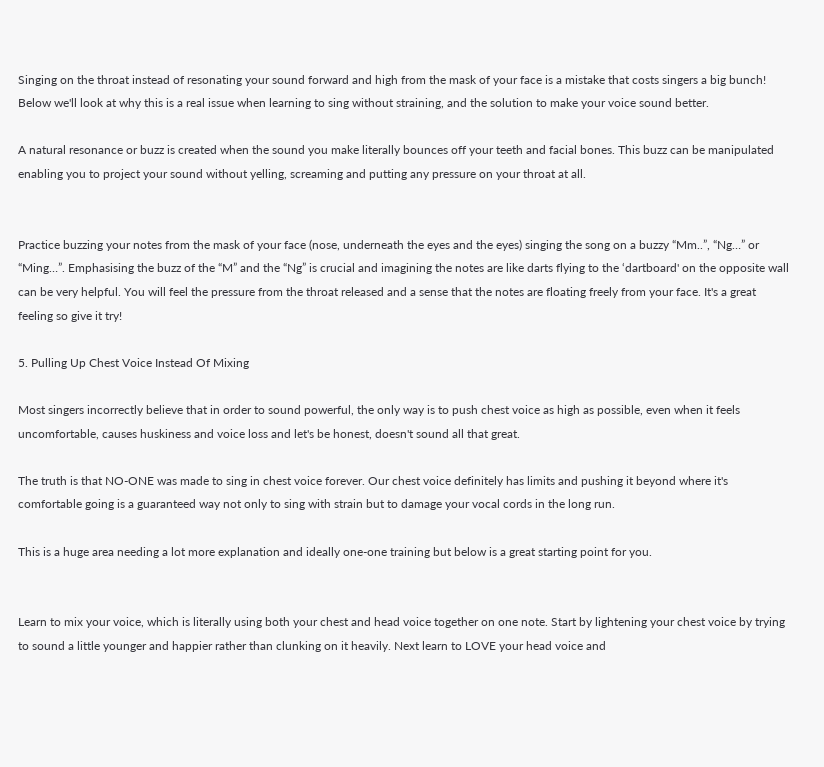Singing on the throat instead of resonating your sound forward and high from the mask of your face is a mistake that costs singers a big bunch! Below we'll look at why this is a real issue when learning to sing without straining, and the solution to make your voice sound better.

A natural resonance or buzz is created when the sound you make literally bounces off your teeth and facial bones. This buzz can be manipulated enabling you to project your sound without yelling, screaming and putting any pressure on your throat at all.


Practice buzzing your notes from the mask of your face (nose, underneath the eyes and the eyes) singing the song on a buzzy “Mm..”, “Ng…” or “Ming…”. Emphasising the buzz of the “M” and the “Ng” is crucial and imagining the notes are like darts flying to the ‘dartboard' on the opposite wall can be very helpful. You will feel the pressure from the throat released and a sense that the notes are floating freely from your face. It's a great feeling so give it try!

5. Pulling Up Chest Voice Instead Of Mixing

Most singers incorrectly believe that in order to sound powerful, the only way is to push chest voice as high as possible, even when it feels uncomfortable, causes huskiness and voice loss and let's be honest, doesn't sound all that great.

The truth is that NO-ONE was made to sing in chest voice forever. Our chest voice definitely has limits and pushing it beyond where it's comfortable going is a guaranteed way not only to sing with strain but to damage your vocal cords in the long run.

This is a huge area needing a lot more explanation and ideally one-one training but below is a great starting point for you.


Learn to mix your voice, which is literally using both your chest and head voice together on one note. Start by lightening your chest voice by trying to sound a little younger and happier rather than clunking on it heavily. Next learn to LOVE your head voice and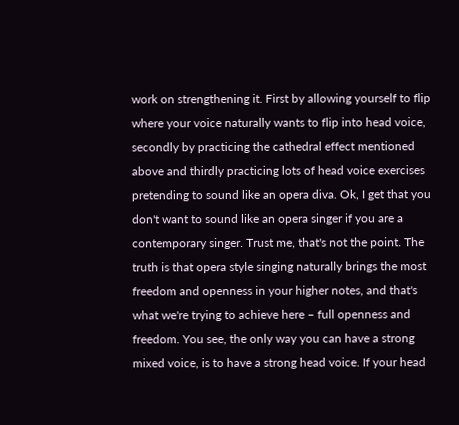work on strengthening it. First by allowing yourself to flip where your voice naturally wants to flip into head voice, secondly by practicing the cathedral effect mentioned above and thirdly practicing lots of head voice exercises pretending to sound like an opera diva. Ok, I get that you don't want to sound like an opera singer if you are a contemporary singer. Trust me, that's not the point. The truth is that opera style singing naturally brings the most freedom and openness in your higher notes, and that's what we're trying to achieve here – full openness and freedom. You see, the only way you can have a strong mixed voice, is to have a strong head voice. If your head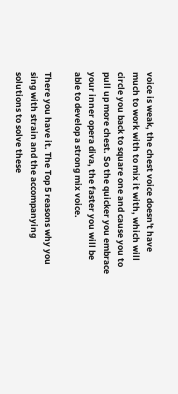voice is weak, the chest voice doesn't have much to work with to mix it with, which will circle you back to square one and cause you to pull up more chest. So the quicker you embrace your inner opera diva, the faster you will be able to develop a strong mix voice.

There you have it. The Top 5 reasons why you sing with strain and the accompanying solutions to solve these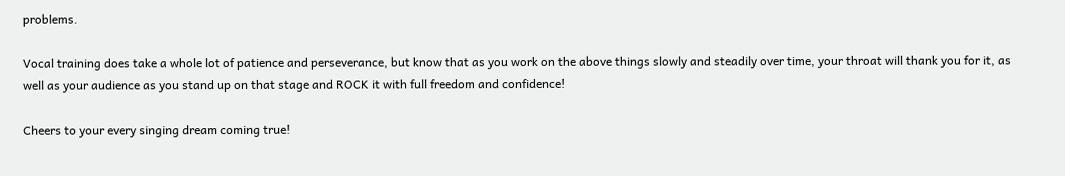problems.

Vocal training does take a whole lot of patience and perseverance, but know that as you work on the above things slowly and steadily over time, your throat will thank you for it, as well as your audience as you stand up on that stage and ROCK it with full freedom and confidence!

Cheers to your every singing dream coming true!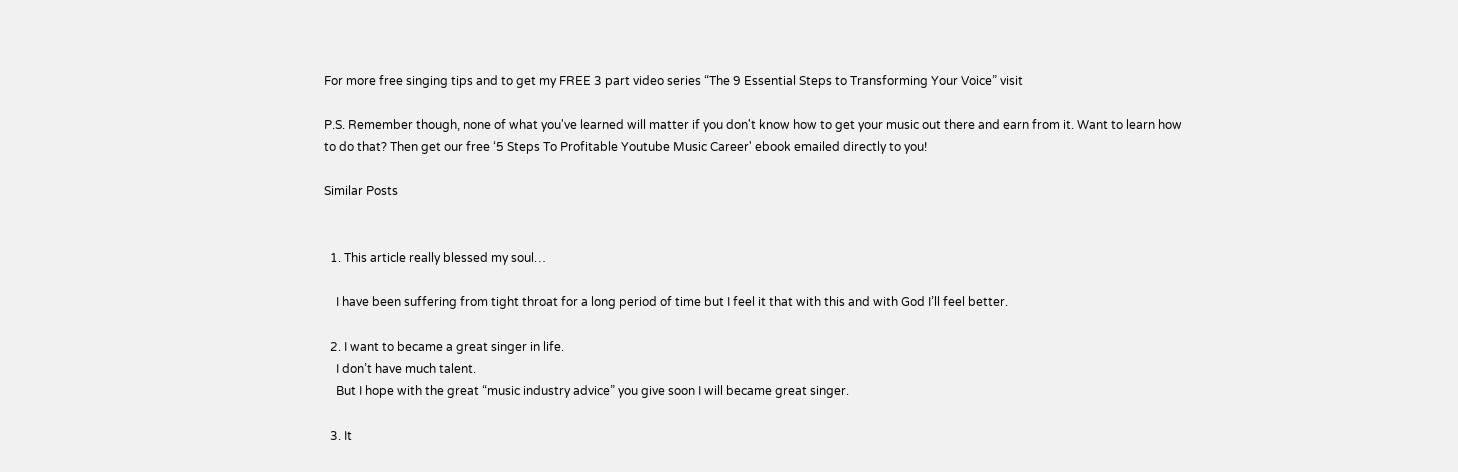For more free singing tips and to get my FREE 3 part video series “The 9 Essential Steps to Transforming Your Voice” visit

P.S. Remember though, none of what you've learned will matter if you don't know how to get your music out there and earn from it. Want to learn how to do that? Then get our free ‘5 Steps To Profitable Youtube Music Career' ebook emailed directly to you!

Similar Posts


  1. This article really blessed my soul…

    I have been suffering from tight throat for a long period of time but I feel it that with this and with God I’ll feel better.

  2. I want to became a great singer in life.
    I don’t have much talent.
    But I hope with the great “music industry advice” you give soon I will became great singer.

  3. It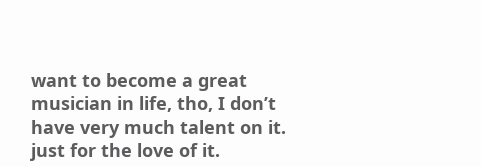want to become a great musician in life, tho, I don’t have very much talent on it. just for the love of it.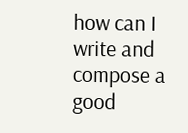how can I write and compose a good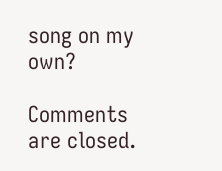song on my own?

Comments are closed.